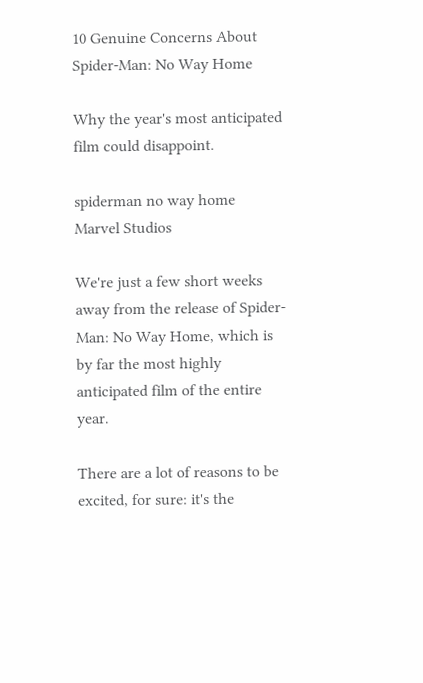10 Genuine Concerns About Spider-Man: No Way Home

Why the year's most anticipated film could disappoint.

spiderman no way home
Marvel Studios

We're just a few short weeks away from the release of Spider-Man: No Way Home, which is by far the most highly anticipated film of the entire year.

There are a lot of reasons to be excited, for sure: it's the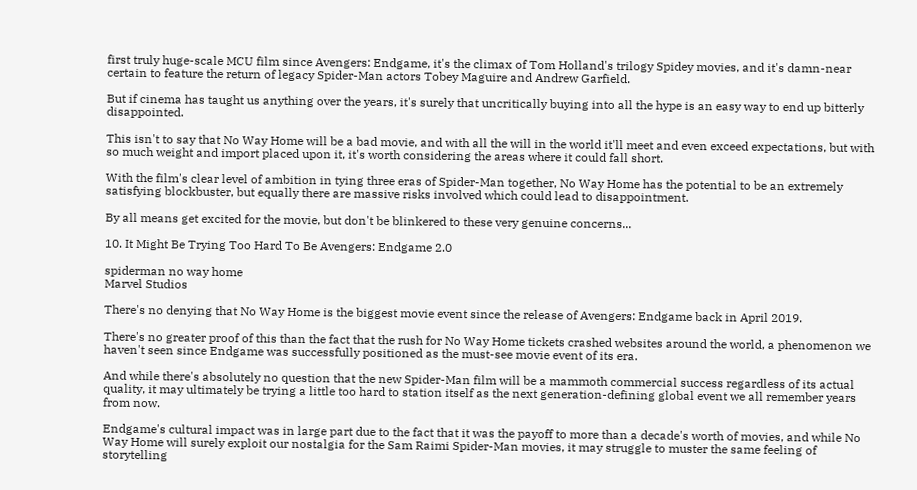first truly huge-scale MCU film since Avengers: Endgame, it's the climax of Tom Holland's trilogy Spidey movies, and it's damn-near certain to feature the return of legacy Spider-Man actors Tobey Maguire and Andrew Garfield.

But if cinema has taught us anything over the years, it's surely that uncritically buying into all the hype is an easy way to end up bitterly disappointed.

This isn't to say that No Way Home will be a bad movie, and with all the will in the world it'll meet and even exceed expectations, but with so much weight and import placed upon it, it's worth considering the areas where it could fall short.

With the film's clear level of ambition in tying three eras of Spider-Man together, No Way Home has the potential to be an extremely satisfying blockbuster, but equally there are massive risks involved which could lead to disappointment.

By all means get excited for the movie, but don't be blinkered to these very genuine concerns...

10. It Might Be Trying Too Hard To Be Avengers: Endgame 2.0

spiderman no way home
Marvel Studios

There's no denying that No Way Home is the biggest movie event since the release of Avengers: Endgame back in April 2019.

There's no greater proof of this than the fact that the rush for No Way Home tickets crashed websites around the world, a phenomenon we haven't seen since Endgame was successfully positioned as the must-see movie event of its era.

And while there's absolutely no question that the new Spider-Man film will be a mammoth commercial success regardless of its actual quality, it may ultimately be trying a little too hard to station itself as the next generation-defining global event we all remember years from now.

Endgame's cultural impact was in large part due to the fact that it was the payoff to more than a decade's worth of movies, and while No Way Home will surely exploit our nostalgia for the Sam Raimi Spider-Man movies, it may struggle to muster the same feeling of storytelling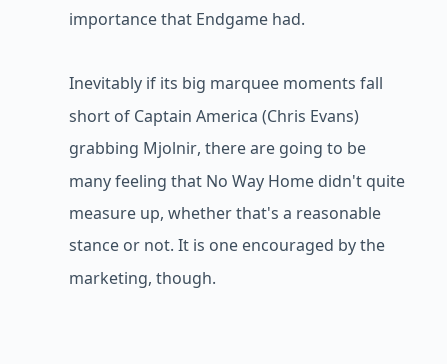importance that Endgame had.

Inevitably if its big marquee moments fall short of Captain America (Chris Evans) grabbing Mjolnir, there are going to be many feeling that No Way Home didn't quite measure up, whether that's a reasonable stance or not. It is one encouraged by the marketing, though.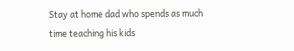Stay at home dad who spends as much time teaching his kids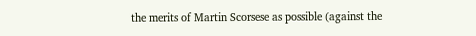the merits of Martin Scorsese as possible (against the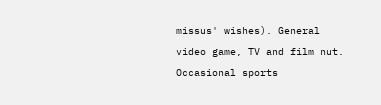missus' wishes). General video game, TV and film nut. Occasional sports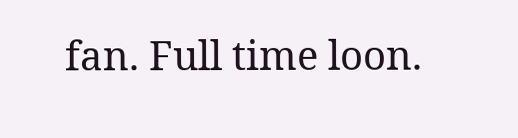fan. Full time loon.